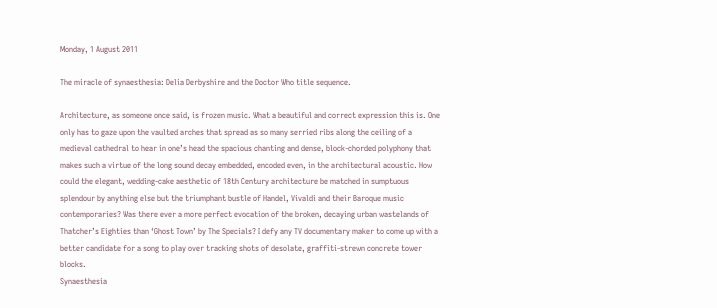Monday, 1 August 2011

The miracle of synaesthesia: Delia Derbyshire and the Doctor Who title sequence.

Architecture, as someone once said, is frozen music. What a beautiful and correct expression this is. One only has to gaze upon the vaulted arches that spread as so many serried ribs along the ceiling of a medieval cathedral to hear in one’s head the spacious chanting and dense, block-chorded polyphony that makes such a virtue of the long sound decay embedded, encoded even, in the architectural acoustic. How could the elegant, wedding-cake aesthetic of 18th Century architecture be matched in sumptuous splendour by anything else but the triumphant bustle of Handel, Vivaldi and their Baroque music contemporaries? Was there ever a more perfect evocation of the broken, decaying urban wastelands of Thatcher’s Eighties than ‘Ghost Town’ by The Specials? I defy any TV documentary maker to come up with a better candidate for a song to play over tracking shots of desolate, graffiti-strewn concrete tower blocks.
Synaesthesia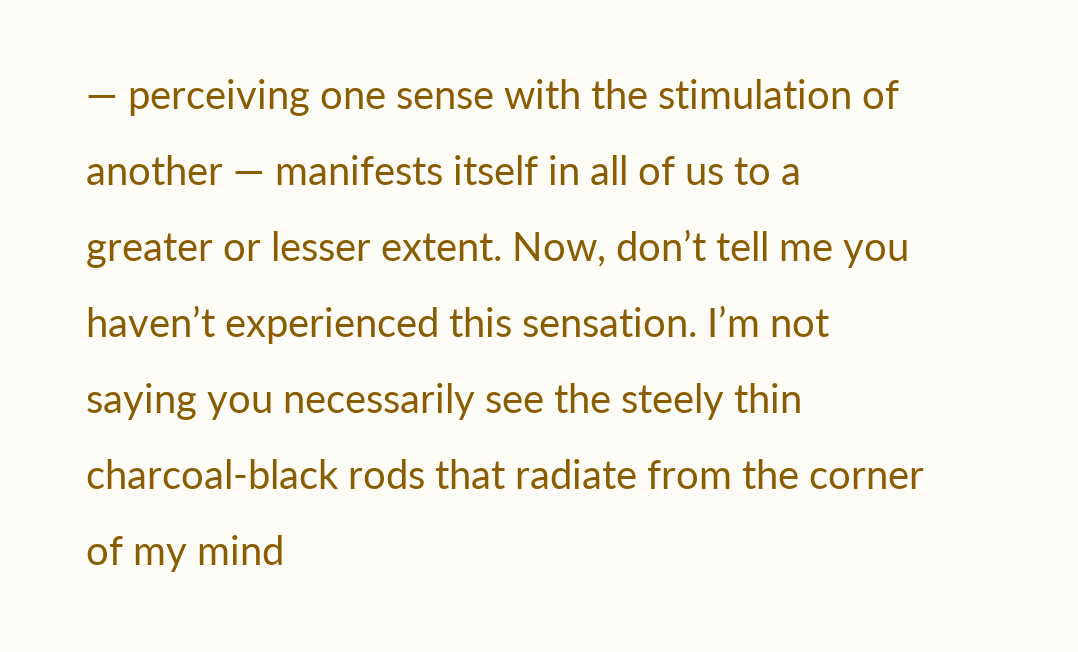— perceiving one sense with the stimulation of another — manifests itself in all of us to a greater or lesser extent. Now, don’t tell me you haven’t experienced this sensation. I’m not saying you necessarily see the steely thin charcoal-black rods that radiate from the corner of my mind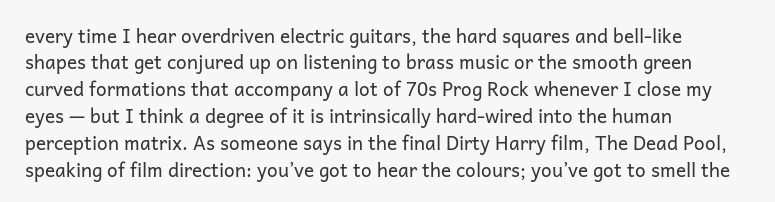every time I hear overdriven electric guitars, the hard squares and bell-like shapes that get conjured up on listening to brass music or the smooth green curved formations that accompany a lot of 70s Prog Rock whenever I close my eyes — but I think a degree of it is intrinsically hard-wired into the human perception matrix. As someone says in the final Dirty Harry film, The Dead Pool, speaking of film direction: you’ve got to hear the colours; you’ve got to smell the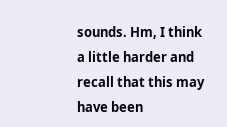sounds. Hm, I think a little harder and recall that this may have been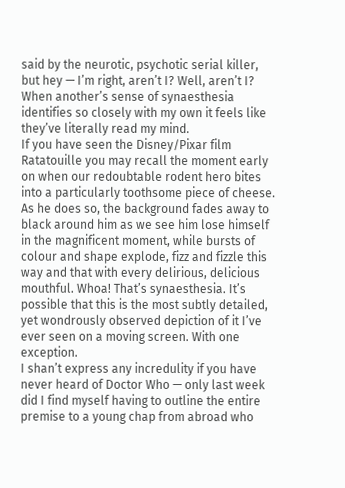said by the neurotic, psychotic serial killer, but hey — I’m right, aren’t I? Well, aren’t I? When another’s sense of synaesthesia identifies so closely with my own it feels like they’ve literally read my mind.
If you have seen the Disney/Pixar film Ratatouille you may recall the moment early on when our redoubtable rodent hero bites into a particularly toothsome piece of cheese. As he does so, the background fades away to black around him as we see him lose himself in the magnificent moment, while bursts of colour and shape explode, fizz and fizzle this way and that with every delirious, delicious mouthful. Whoa! That’s synaesthesia. It’s possible that this is the most subtly detailed, yet wondrously observed depiction of it I’ve ever seen on a moving screen. With one exception.
I shan’t express any incredulity if you have never heard of Doctor Who — only last week did I find myself having to outline the entire premise to a young chap from abroad who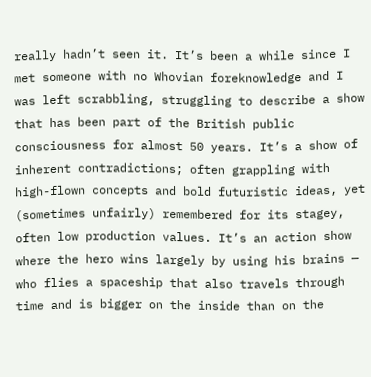really hadn’t seen it. It’s been a while since I met someone with no Whovian foreknowledge and I was left scrabbling, struggling to describe a show that has been part of the British public consciousness for almost 50 years. It’s a show of inherent contradictions; often grappling with high-flown concepts and bold futuristic ideas, yet (sometimes unfairly) remembered for its stagey, often low production values. It’s an action show where the hero wins largely by using his brains — who flies a spaceship that also travels through time and is bigger on the inside than on the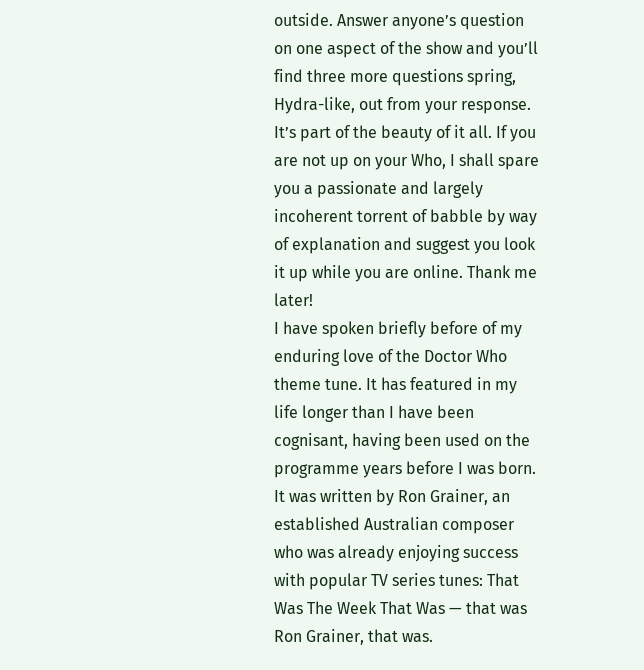outside. Answer anyone’s question on one aspect of the show and you’ll find three more questions spring, Hydra-like, out from your response. It’s part of the beauty of it all. If you are not up on your Who, I shall spare you a passionate and largely incoherent torrent of babble by way of explanation and suggest you look it up while you are online. Thank me later!
I have spoken briefly before of my enduring love of the Doctor Who theme tune. It has featured in my life longer than I have been cognisant, having been used on the programme years before I was born. It was written by Ron Grainer, an established Australian composer who was already enjoying success with popular TV series tunes: That Was The Week That Was — that was Ron Grainer, that was.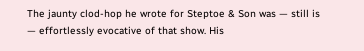The jaunty clod-hop he wrote for Steptoe & Son was — still is — effortlessly evocative of that show. His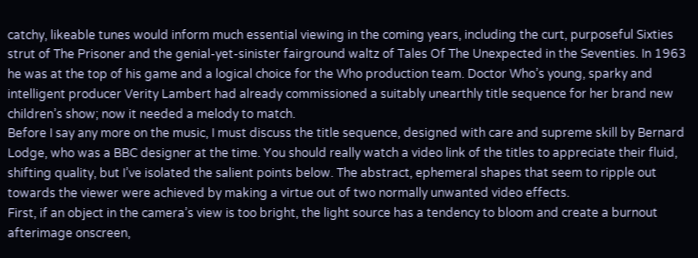catchy, likeable tunes would inform much essential viewing in the coming years, including the curt, purposeful Sixties strut of The Prisoner and the genial-yet-sinister fairground waltz of Tales Of The Unexpected in the Seventies. In 1963 he was at the top of his game and a logical choice for the Who production team. Doctor Who’s young, sparky and intelligent producer Verity Lambert had already commissioned a suitably unearthly title sequence for her brand new children’s show; now it needed a melody to match.
Before I say any more on the music, I must discuss the title sequence, designed with care and supreme skill by Bernard Lodge, who was a BBC designer at the time. You should really watch a video link of the titles to appreciate their fluid, shifting quality, but I’ve isolated the salient points below. The abstract, ephemeral shapes that seem to ripple out towards the viewer were achieved by making a virtue out of two normally unwanted video effects.
First, if an object in the camera’s view is too bright, the light source has a tendency to bloom and create a burnout afterimage onscreen,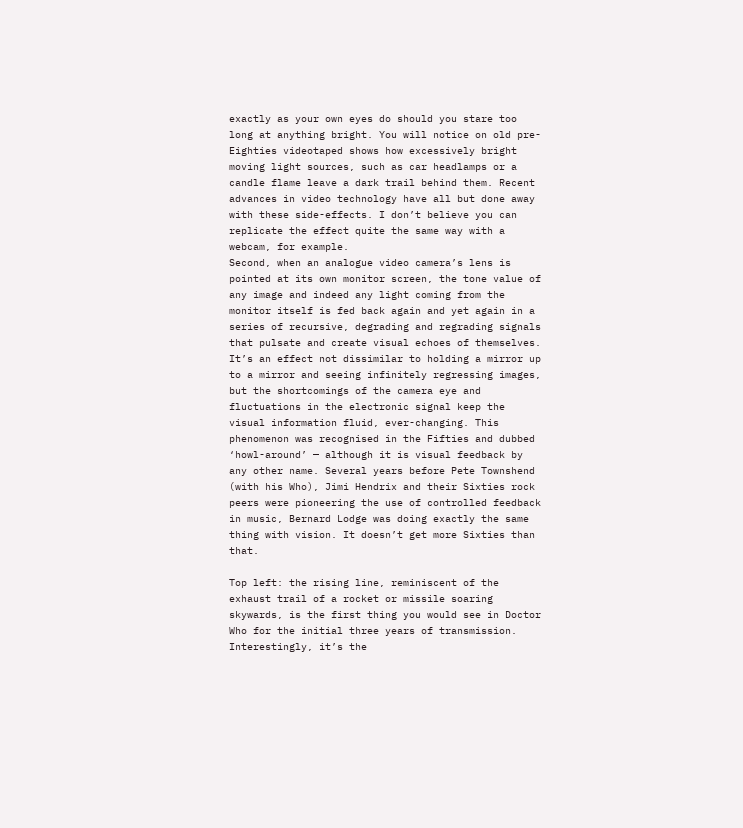exactly as your own eyes do should you stare too long at anything bright. You will notice on old pre-Eighties videotaped shows how excessively bright moving light sources, such as car headlamps or a candle flame leave a dark trail behind them. Recent advances in video technology have all but done away with these side-effects. I don’t believe you can replicate the effect quite the same way with a webcam, for example.
Second, when an analogue video camera’s lens is pointed at its own monitor screen, the tone value of any image and indeed any light coming from the monitor itself is fed back again and yet again in a series of recursive, degrading and regrading signals that pulsate and create visual echoes of themselves. It’s an effect not dissimilar to holding a mirror up to a mirror and seeing infinitely regressing images, but the shortcomings of the camera eye and fluctuations in the electronic signal keep the visual information fluid, ever-changing. This phenomenon was recognised in the Fifties and dubbed ‘howl-around’ — although it is visual feedback by any other name. Several years before Pete Townshend (with his Who), Jimi Hendrix and their Sixties rock peers were pioneering the use of controlled feedback in music, Bernard Lodge was doing exactly the same thing with vision. It doesn’t get more Sixties than that.

Top left: the rising line, reminiscent of the exhaust trail of a rocket or missile soaring skywards, is the first thing you would see in Doctor Who for the initial three years of transmission. Interestingly, it’s the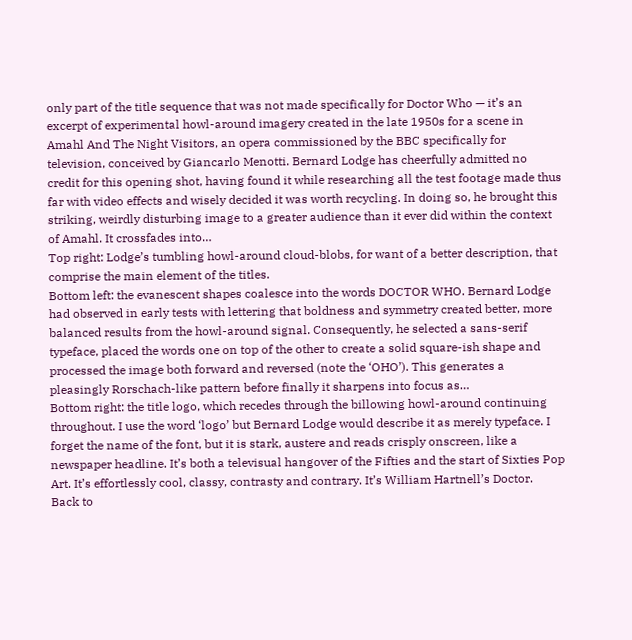only part of the title sequence that was not made specifically for Doctor Who — it’s an excerpt of experimental howl-around imagery created in the late 1950s for a scene in Amahl And The Night Visitors, an opera commissioned by the BBC specifically for television, conceived by Giancarlo Menotti. Bernard Lodge has cheerfully admitted no credit for this opening shot, having found it while researching all the test footage made thus far with video effects and wisely decided it was worth recycling. In doing so, he brought this striking, weirdly disturbing image to a greater audience than it ever did within the context of Amahl. It crossfades into…
Top right: Lodge’s tumbling howl-around cloud-blobs, for want of a better description, that comprise the main element of the titles.
Bottom left: the evanescent shapes coalesce into the words DOCTOR WHO. Bernard Lodge had observed in early tests with lettering that boldness and symmetry created better, more balanced results from the howl-around signal. Consequently, he selected a sans-serif typeface, placed the words one on top of the other to create a solid square-ish shape and processed the image both forward and reversed (note the ‘OHO’). This generates a pleasingly Rorschach-like pattern before finally it sharpens into focus as…
Bottom right: the title logo, which recedes through the billowing howl-around continuing throughout. I use the word ‘logo’ but Bernard Lodge would describe it as merely typeface. I forget the name of the font, but it is stark, austere and reads crisply onscreen, like a newspaper headline. It’s both a televisual hangover of the Fifties and the start of Sixties Pop Art. It’s effortlessly cool, classy, contrasty and contrary. It’s William Hartnell’s Doctor.
Back to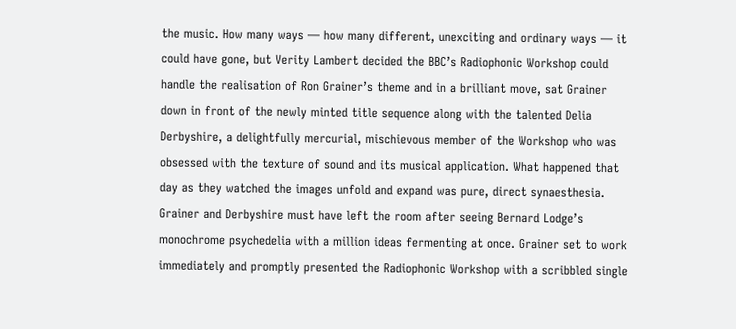the music. How many ways — how many different, unexciting and ordinary ways — it could have gone, but Verity Lambert decided the BBC’s Radiophonic Workshop could handle the realisation of Ron Grainer’s theme and in a brilliant move, sat Grainer down in front of the newly minted title sequence along with the talented Delia Derbyshire, a delightfully mercurial, mischievous member of the Workshop who was obsessed with the texture of sound and its musical application. What happened that day as they watched the images unfold and expand was pure, direct synaesthesia.
Grainer and Derbyshire must have left the room after seeing Bernard Lodge’s monochrome psychedelia with a million ideas fermenting at once. Grainer set to work immediately and promptly presented the Radiophonic Workshop with a scribbled single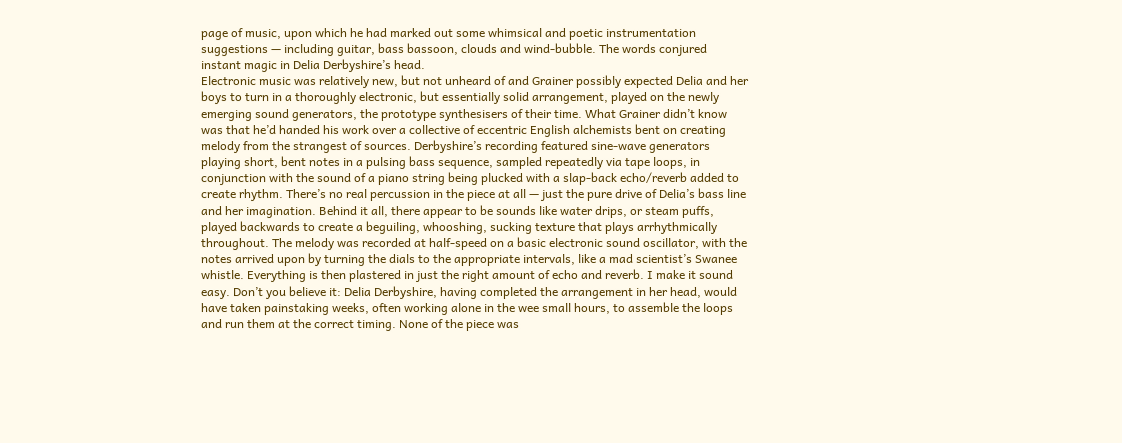page of music, upon which he had marked out some whimsical and poetic instrumentation suggestions — including guitar, bass bassoon, clouds and wind-bubble. The words conjured instant magic in Delia Derbyshire’s head.
Electronic music was relatively new, but not unheard of and Grainer possibly expected Delia and her boys to turn in a thoroughly electronic, but essentially solid arrangement, played on the newly emerging sound generators, the prototype synthesisers of their time. What Grainer didn’t know was that he’d handed his work over a collective of eccentric English alchemists bent on creating melody from the strangest of sources. Derbyshire’s recording featured sine-wave generators playing short, bent notes in a pulsing bass sequence, sampled repeatedly via tape loops, in conjunction with the sound of a piano string being plucked with a slap-back echo/reverb added to create rhythm. There’s no real percussion in the piece at all — just the pure drive of Delia’s bass line and her imagination. Behind it all, there appear to be sounds like water drips, or steam puffs, played backwards to create a beguiling, whooshing, sucking texture that plays arrhythmically throughout. The melody was recorded at half-speed on a basic electronic sound oscillator, with the notes arrived upon by turning the dials to the appropriate intervals, like a mad scientist’s Swanee whistle. Everything is then plastered in just the right amount of echo and reverb. I make it sound easy. Don’t you believe it: Delia Derbyshire, having completed the arrangement in her head, would have taken painstaking weeks, often working alone in the wee small hours, to assemble the loops and run them at the correct timing. None of the piece was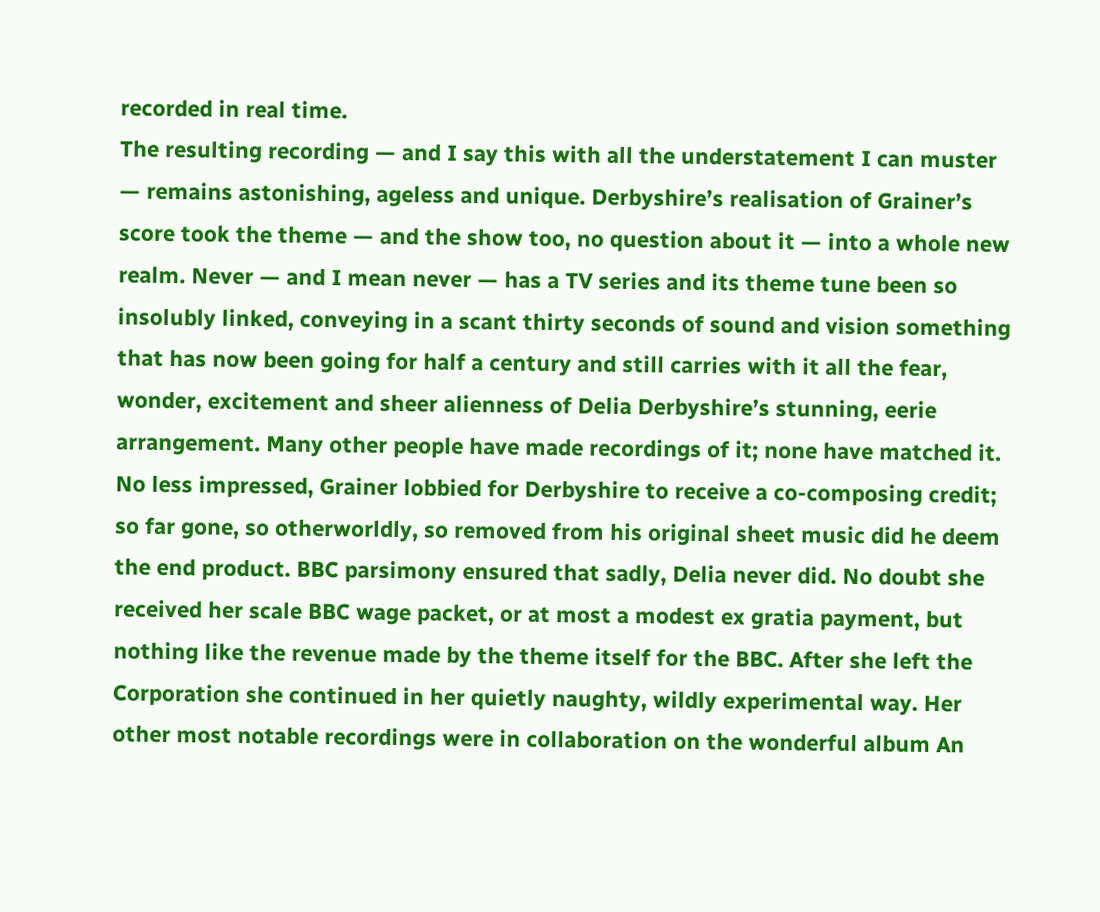recorded in real time.
The resulting recording — and I say this with all the understatement I can muster — remains astonishing, ageless and unique. Derbyshire’s realisation of Grainer’s score took the theme — and the show too, no question about it — into a whole new realm. Never — and I mean never — has a TV series and its theme tune been so insolubly linked, conveying in a scant thirty seconds of sound and vision something that has now been going for half a century and still carries with it all the fear, wonder, excitement and sheer alienness of Delia Derbyshire’s stunning, eerie arrangement. Many other people have made recordings of it; none have matched it.
No less impressed, Grainer lobbied for Derbyshire to receive a co-composing credit; so far gone, so otherworldly, so removed from his original sheet music did he deem the end product. BBC parsimony ensured that sadly, Delia never did. No doubt she received her scale BBC wage packet, or at most a modest ex gratia payment, but nothing like the revenue made by the theme itself for the BBC. After she left the Corporation she continued in her quietly naughty, wildly experimental way. Her other most notable recordings were in collaboration on the wonderful album An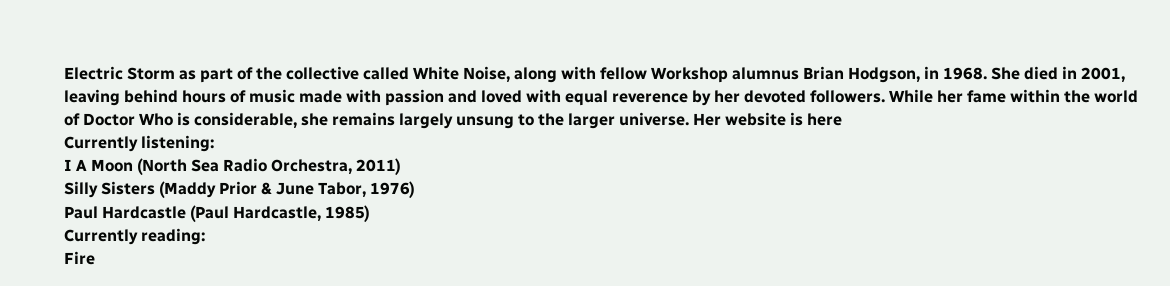Electric Storm as part of the collective called White Noise, along with fellow Workshop alumnus Brian Hodgson, in 1968. She died in 2001, leaving behind hours of music made with passion and loved with equal reverence by her devoted followers. While her fame within the world of Doctor Who is considerable, she remains largely unsung to the larger universe. Her website is here
Currently listening:
I A Moon (North Sea Radio Orchestra, 2011)
Silly Sisters (Maddy Prior & June Tabor, 1976)
Paul Hardcastle (Paul Hardcastle, 1985)
Currently reading:
Fire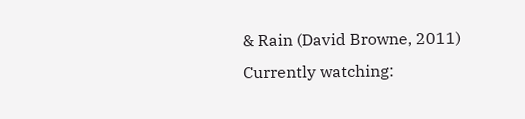& Rain (David Browne, 2011)
Currently watching: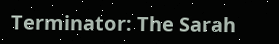Terminator: The Sarah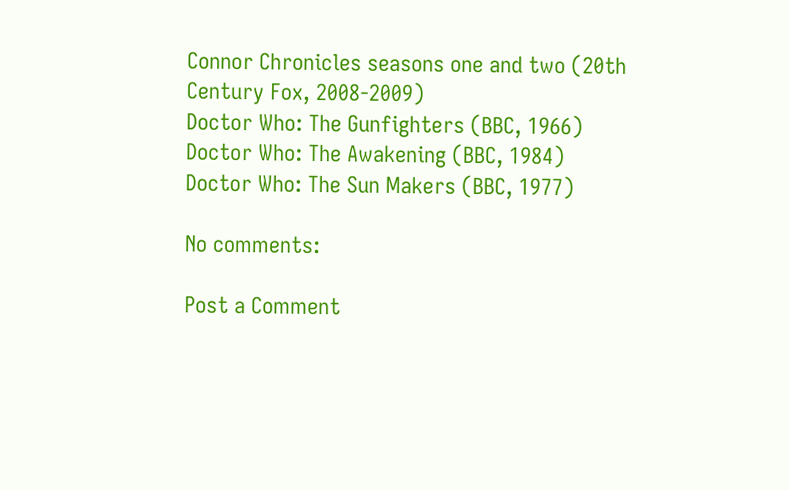Connor Chronicles seasons one and two (20th Century Fox, 2008-2009)
Doctor Who: The Gunfighters (BBC, 1966)
Doctor Who: The Awakening (BBC, 1984)
Doctor Who: The Sun Makers (BBC, 1977)

No comments:

Post a Comment